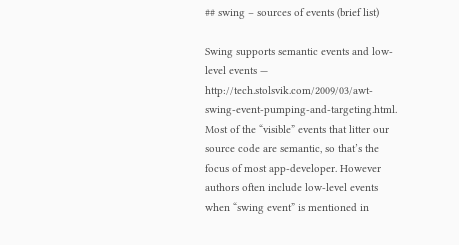## swing – sources of events (brief list)

Swing supports semantic events and low-level events — http://tech.stolsvik.com/2009/03/awt-swing-event-pumping-and-targeting.html. Most of the “visible” events that litter our source code are semantic, so that’s the focus of most app-developer. However authors often include low-level events when “swing event” is mentioned in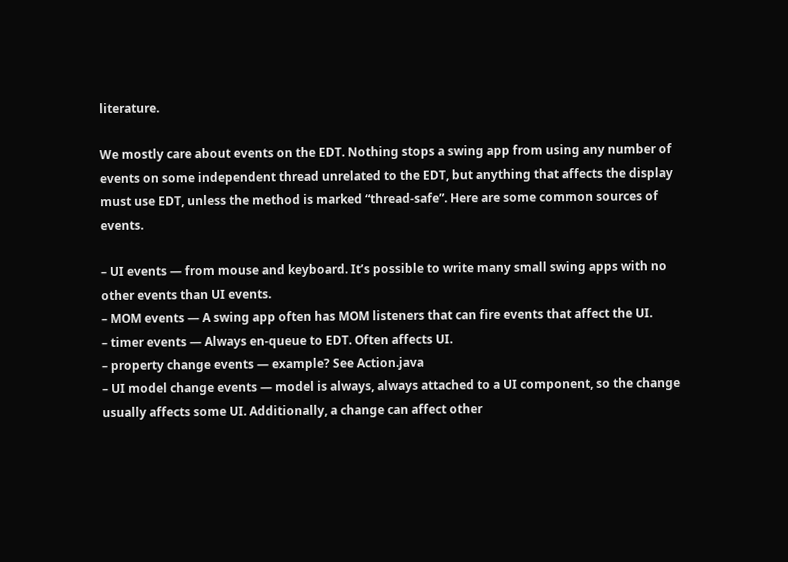literature.

We mostly care about events on the EDT. Nothing stops a swing app from using any number of events on some independent thread unrelated to the EDT, but anything that affects the display must use EDT, unless the method is marked “thread-safe”. Here are some common sources of events.

– UI events — from mouse and keyboard. It’s possible to write many small swing apps with no other events than UI events.
– MOM events — A swing app often has MOM listeners that can fire events that affect the UI.
– timer events — Always en-queue to EDT. Often affects UI.
– property change events — example? See Action.java
– UI model change events — model is always, always attached to a UI component, so the change usually affects some UI. Additionally, a change can affect other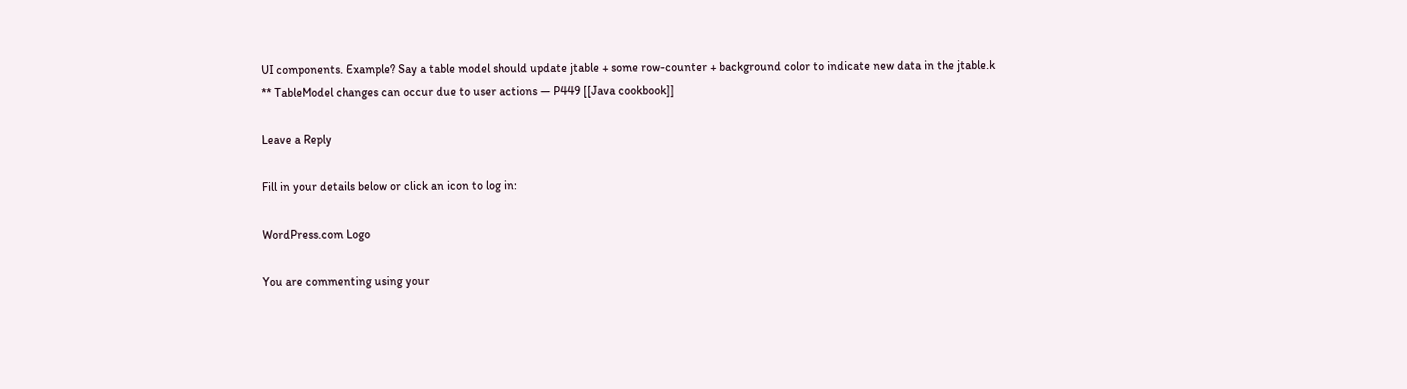UI components. Example? Say a table model should update jtable + some row-counter + background color to indicate new data in the jtable.k
** TableModel changes can occur due to user actions — P449 [[Java cookbook]]

Leave a Reply

Fill in your details below or click an icon to log in:

WordPress.com Logo

You are commenting using your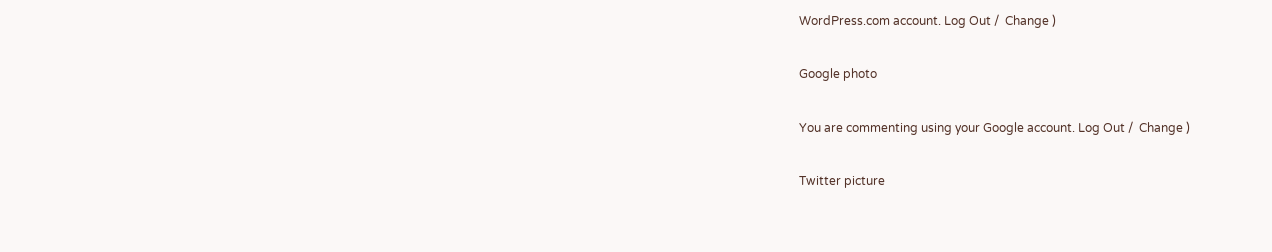WordPress.com account. Log Out /  Change )

Google photo

You are commenting using your Google account. Log Out /  Change )

Twitter picture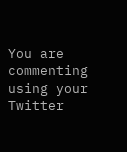You are commenting using your Twitter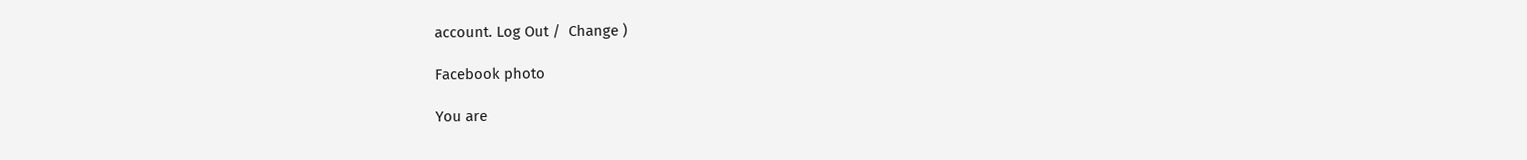account. Log Out /  Change )

Facebook photo

You are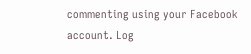commenting using your Facebook account. Log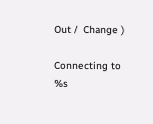Out /  Change )

Connecting to %s